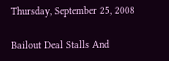Thursday, September 25, 2008

Bailout Deal Stalls And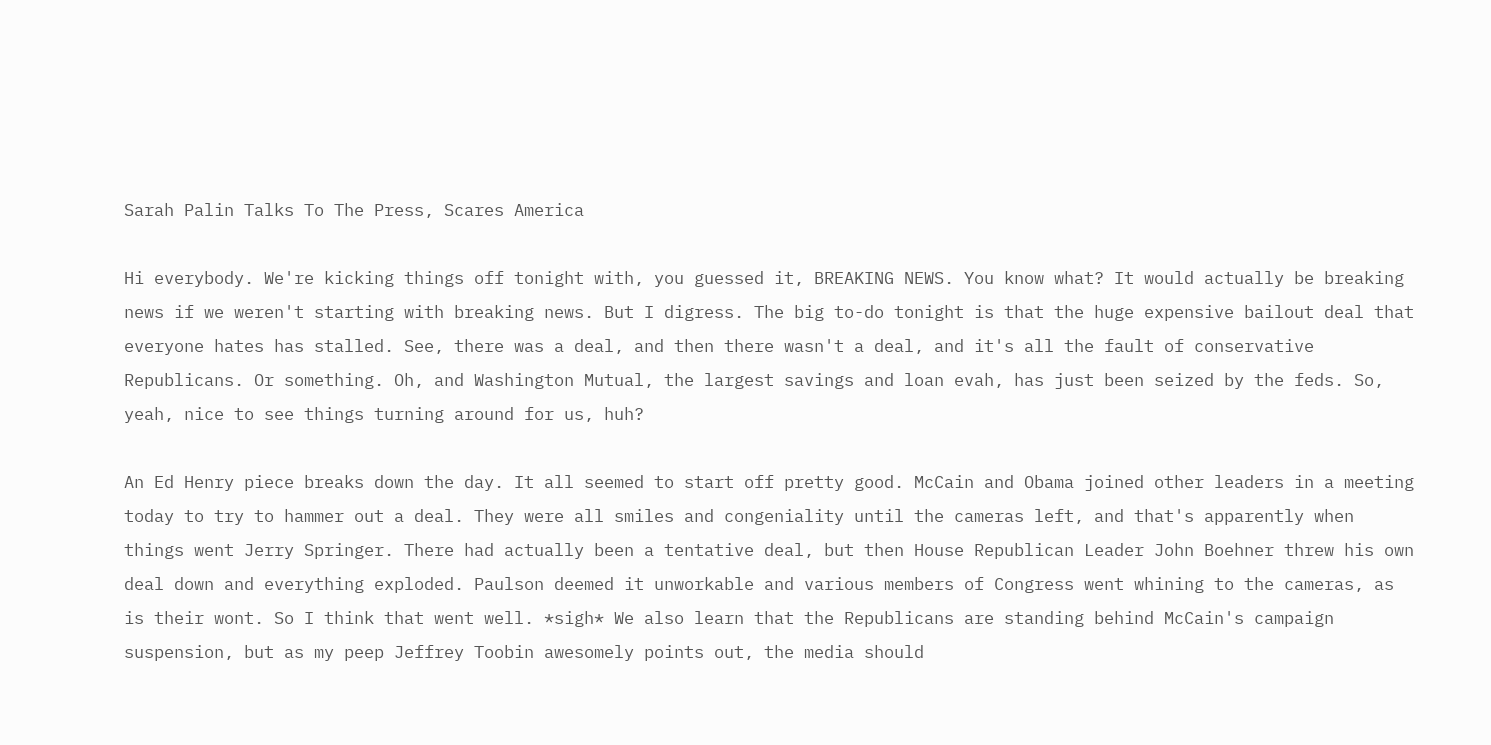Sarah Palin Talks To The Press, Scares America

Hi everybody. We're kicking things off tonight with, you guessed it, BREAKING NEWS. You know what? It would actually be breaking news if we weren't starting with breaking news. But I digress. The big to-do tonight is that the huge expensive bailout deal that everyone hates has stalled. See, there was a deal, and then there wasn't a deal, and it's all the fault of conservative Republicans. Or something. Oh, and Washington Mutual, the largest savings and loan evah, has just been seized by the feds. So, yeah, nice to see things turning around for us, huh?

An Ed Henry piece breaks down the day. It all seemed to start off pretty good. McCain and Obama joined other leaders in a meeting today to try to hammer out a deal. They were all smiles and congeniality until the cameras left, and that's apparently when things went Jerry Springer. There had actually been a tentative deal, but then House Republican Leader John Boehner threw his own deal down and everything exploded. Paulson deemed it unworkable and various members of Congress went whining to the cameras, as is their wont. So I think that went well. *sigh* We also learn that the Republicans are standing behind McCain's campaign suspension, but as my peep Jeffrey Toobin awesomely points out, the media should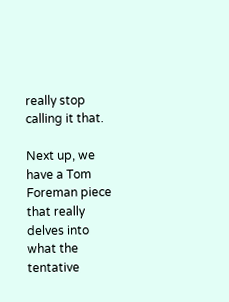really stop calling it that.

Next up, we have a Tom Foreman piece that really delves into what the tentative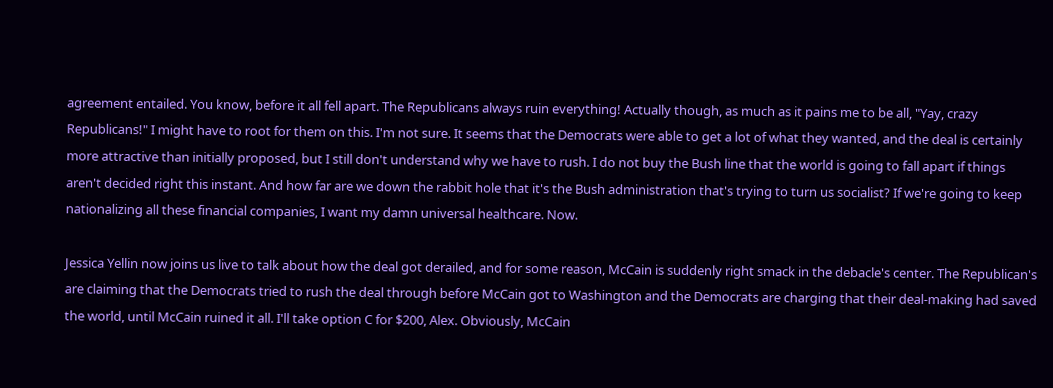agreement entailed. You know, before it all fell apart. The Republicans always ruin everything! Actually though, as much as it pains me to be all, "Yay, crazy Republicans!" I might have to root for them on this. I'm not sure. It seems that the Democrats were able to get a lot of what they wanted, and the deal is certainly more attractive than initially proposed, but I still don't understand why we have to rush. I do not buy the Bush line that the world is going to fall apart if things aren't decided right this instant. And how far are we down the rabbit hole that it's the Bush administration that's trying to turn us socialist? If we're going to keep nationalizing all these financial companies, I want my damn universal healthcare. Now.

Jessica Yellin now joins us live to talk about how the deal got derailed, and for some reason, McCain is suddenly right smack in the debacle's center. The Republican's are claiming that the Democrats tried to rush the deal through before McCain got to Washington and the Democrats are charging that their deal-making had saved the world, until McCain ruined it all. I'll take option C for $200, Alex. Obviously, McCain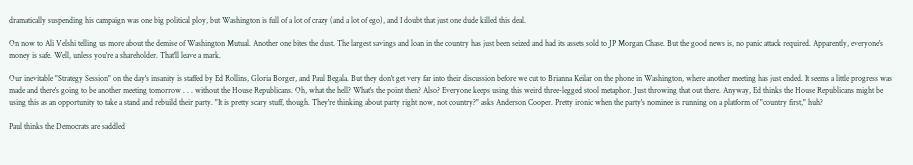dramatically suspending his campaign was one big political ploy, but Washington is full of a lot of crazy (and a lot of ego), and I doubt that just one dude killed this deal.

On now to Ali Velshi telling us more about the demise of Washington Mutual. Another one bites the dust. The largest savings and loan in the country has just been seized and had its assets sold to JP Morgan Chase. But the good news is, no panic attack required. Apparently, everyone's money is safe. Well, unless you're a shareholder. That'll leave a mark.

Our inevitable "Strategy Session" on the day's insanity is staffed by Ed Rollins, Gloria Borger, and Paul Begala. But they don't get very far into their discussion before we cut to Brianna Keilar on the phone in Washington, where another meeting has just ended. It seems a little progress was made and there's going to be another meeting tomorrow . . . without the House Republicans. Oh, what the hell? What's the point then? Also? Everyone keeps using this weird three-legged stool metaphor. Just throwing that out there. Anyway, Ed thinks the House Republicans might be using this as an opportunity to take a stand and rebuild their party. "It is pretty scary stuff, though. They're thinking about party right now, not country?" asks Anderson Cooper. Pretty ironic when the party's nominee is running on a platform of "country first," huh?

Paul thinks the Democrats are saddled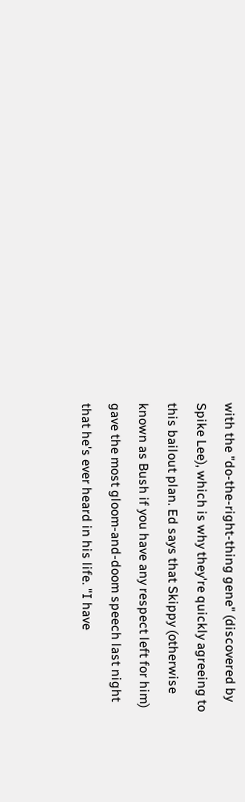with the "do-the-right-thing gene" (discovered by Spike Lee), which is why they're quickly agreeing to this bailout plan. Ed says that Skippy (otherwise known as Bush if you have any respect left for him) gave the most gloom-and-doom speech last night that he's ever heard in his life. "I have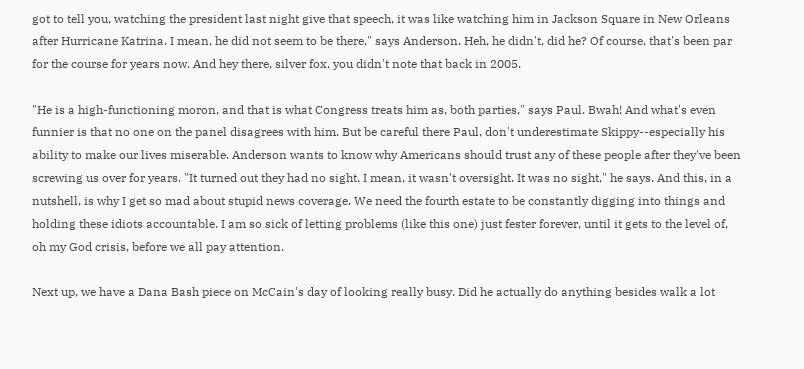got to tell you, watching the president last night give that speech, it was like watching him in Jackson Square in New Orleans after Hurricane Katrina. I mean, he did not seem to be there," says Anderson. Heh, he didn't, did he? Of course, that's been par for the course for years now. And hey there, silver fox, you didn't note that back in 2005.

"He is a high-functioning moron, and that is what Congress treats him as, both parties," says Paul. Bwah! And what's even funnier is that no one on the panel disagrees with him. But be careful there Paul, don't underestimate Skippy--especially his ability to make our lives miserable. Anderson wants to know why Americans should trust any of these people after they've been screwing us over for years. "It turned out they had no sight. I mean, it wasn't oversight. It was no sight," he says. And this, in a nutshell, is why I get so mad about stupid news coverage. We need the fourth estate to be constantly digging into things and holding these idiots accountable. I am so sick of letting problems (like this one) just fester forever, until it gets to the level of, oh my God crisis, before we all pay attention.

Next up, we have a Dana Bash piece on McCain's day of looking really busy. Did he actually do anything besides walk a lot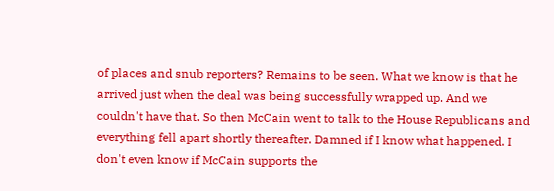of places and snub reporters? Remains to be seen. What we know is that he arrived just when the deal was being successfully wrapped up. And we couldn't have that. So then McCain went to talk to the House Republicans and everything fell apart shortly thereafter. Damned if I know what happened. I don't even know if McCain supports the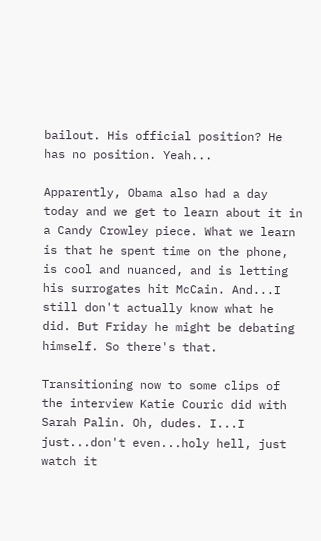bailout. His official position? He has no position. Yeah...

Apparently, Obama also had a day today and we get to learn about it in a Candy Crowley piece. What we learn is that he spent time on the phone, is cool and nuanced, and is letting his surrogates hit McCain. And...I still don't actually know what he did. But Friday he might be debating himself. So there's that.

Transitioning now to some clips of the interview Katie Couric did with Sarah Palin. Oh, dudes. I...I just...don't even...holy hell, just watch it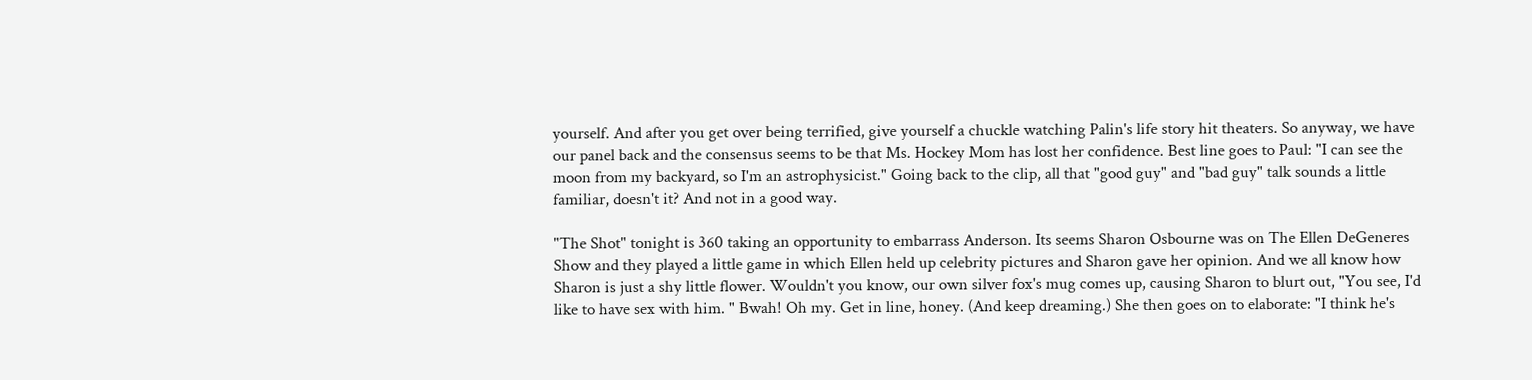yourself. And after you get over being terrified, give yourself a chuckle watching Palin's life story hit theaters. So anyway, we have our panel back and the consensus seems to be that Ms. Hockey Mom has lost her confidence. Best line goes to Paul: "I can see the moon from my backyard, so I'm an astrophysicist." Going back to the clip, all that "good guy" and "bad guy" talk sounds a little familiar, doesn't it? And not in a good way.

"The Shot" tonight is 360 taking an opportunity to embarrass Anderson. Its seems Sharon Osbourne was on The Ellen DeGeneres Show and they played a little game in which Ellen held up celebrity pictures and Sharon gave her opinion. And we all know how Sharon is just a shy little flower. Wouldn't you know, our own silver fox's mug comes up, causing Sharon to blurt out, "You see, I'd like to have sex with him. " Bwah! Oh my. Get in line, honey. (And keep dreaming.) She then goes on to elaborate: "I think he's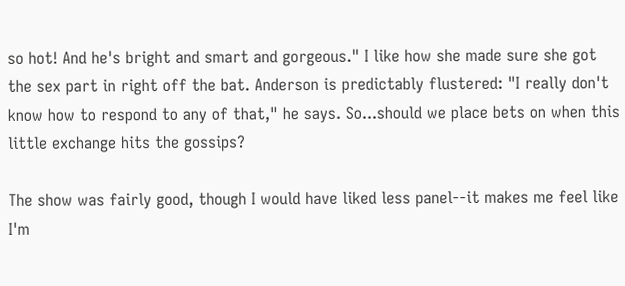so hot! And he's bright and smart and gorgeous." I like how she made sure she got the sex part in right off the bat. Anderson is predictably flustered: "I really don't know how to respond to any of that," he says. So...should we place bets on when this little exchange hits the gossips?

The show was fairly good, though I would have liked less panel--it makes me feel like I'm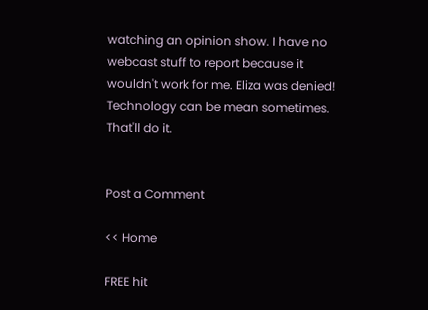watching an opinion show. I have no webcast stuff to report because it wouldn't work for me. Eliza was denied! Technology can be mean sometimes. That'll do it.


Post a Comment

<< Home

FREE hit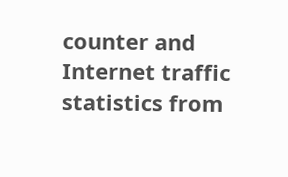counter and Internet traffic statistics from